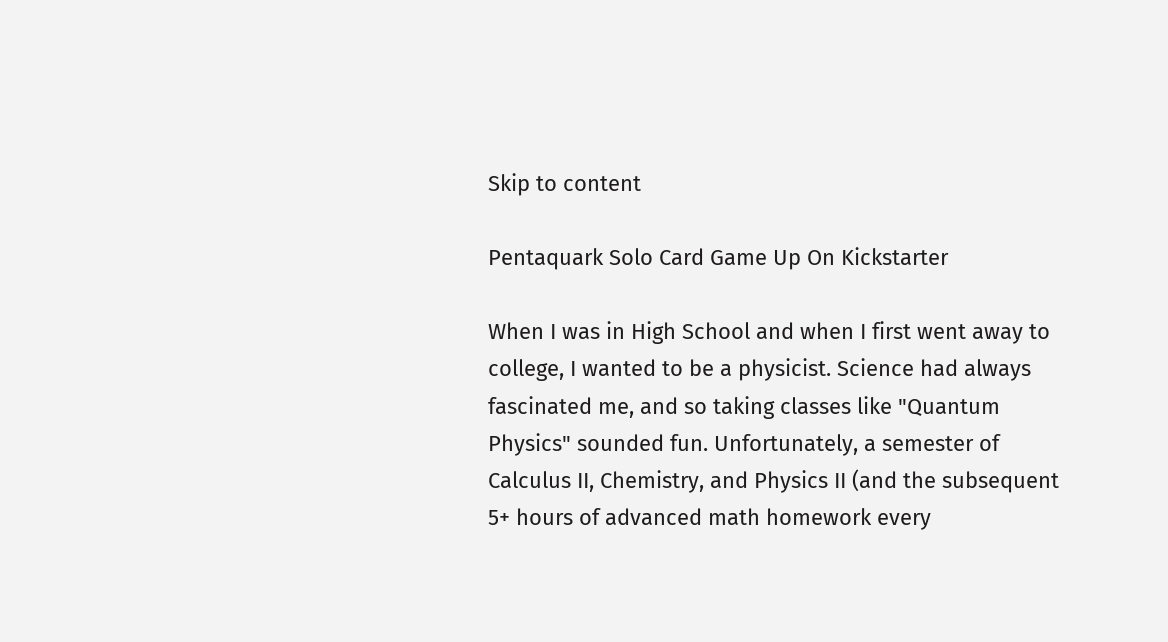Skip to content

Pentaquark Solo Card Game Up On Kickstarter

When I was in High School and when I first went away to college, I wanted to be a physicist. Science had always fascinated me, and so taking classes like "Quantum Physics" sounded fun. Unfortunately, a semester of Calculus II, Chemistry, and Physics II (and the subsequent 5+ hours of advanced math homework every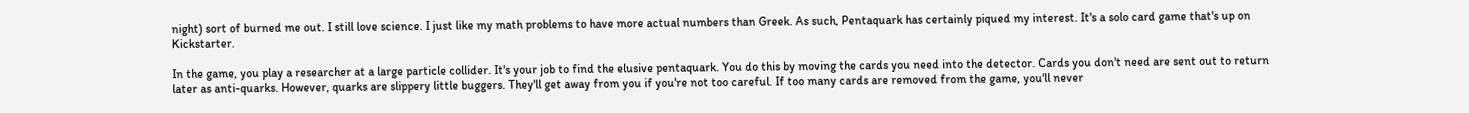night) sort of burned me out. I still love science. I just like my math problems to have more actual numbers than Greek. As such, Pentaquark has certainly piqued my interest. It's a solo card game that's up on Kickstarter.

In the game, you play a researcher at a large particle collider. It's your job to find the elusive pentaquark. You do this by moving the cards you need into the detector. Cards you don't need are sent out to return later as anti-quarks. However, quarks are slippery little buggers. They'll get away from you if you're not too careful. If too many cards are removed from the game, you'll never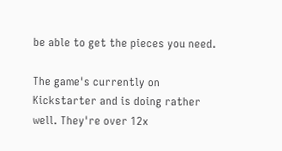be able to get the pieces you need.

The game's currently on Kickstarter and is doing rather well. They're over 12x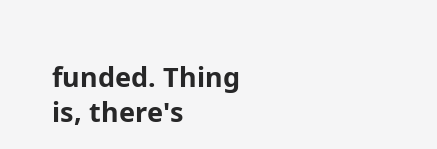funded. Thing is, there's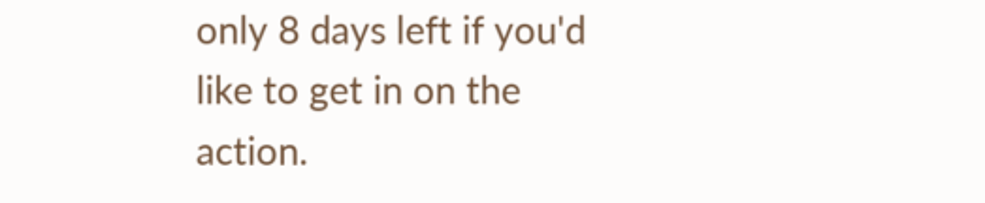only 8 days left if you'd like to get in on the action.